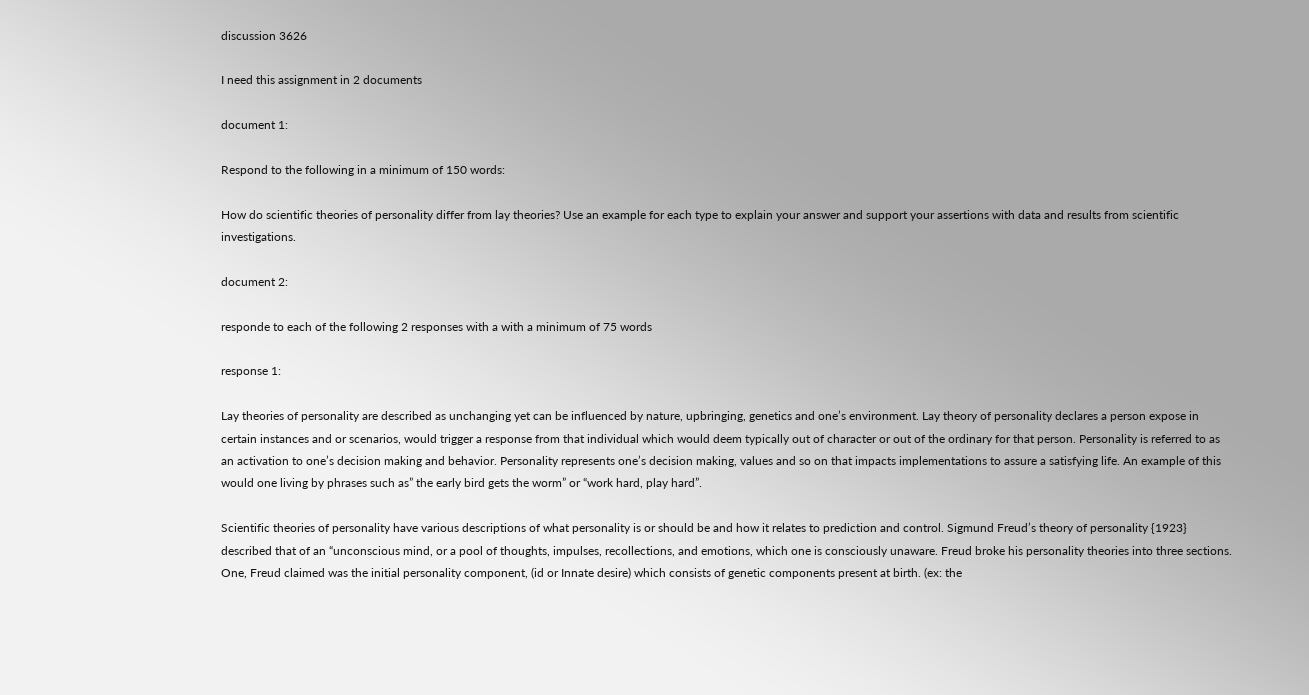discussion 3626

I need this assignment in 2 documents

document 1:

Respond to the following in a minimum of 150 words:

How do scientific theories of personality differ from lay theories? Use an example for each type to explain your answer and support your assertions with data and results from scientific investigations.

document 2:

responde to each of the following 2 responses with a with a minimum of 75 words

response 1:

Lay theories of personality are described as unchanging yet can be influenced by nature, upbringing, genetics and one’s environment. Lay theory of personality declares a person expose in certain instances and or scenarios, would trigger a response from that individual which would deem typically out of character or out of the ordinary for that person. Personality is referred to as an activation to one’s decision making and behavior. Personality represents one’s decision making, values and so on that impacts implementations to assure a satisfying life. An example of this would one living by phrases such as” the early bird gets the worm” or “work hard, play hard”.

Scientific theories of personality have various descriptions of what personality is or should be and how it relates to prediction and control. Sigmund Freud’s theory of personality {1923} described that of an “unconscious mind, or a pool of thoughts, impulses, recollections, and emotions, which one is consciously unaware. Freud broke his personality theories into three sections. One, Freud claimed was the initial personality component, (id or Innate desire) which consists of genetic components present at birth. (ex: the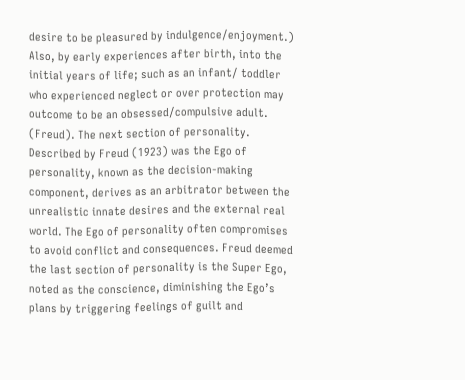desire to be pleasured by indulgence/enjoyment.) Also, by early experiences after birth, into the initial years of life; such as an infant/ toddler who experienced neglect or over protection may outcome to be an obsessed/compulsive adult. (Freud). The next section of personality. Described by Freud (1923) was the Ego of personality, known as the decision-making component, derives as an arbitrator between the unrealistic innate desires and the external real world. The Ego of personality often compromises to avoid conflict and consequences. Freud deemed the last section of personality is the Super Ego, noted as the conscience, diminishing the Ego’s plans by triggering feelings of guilt and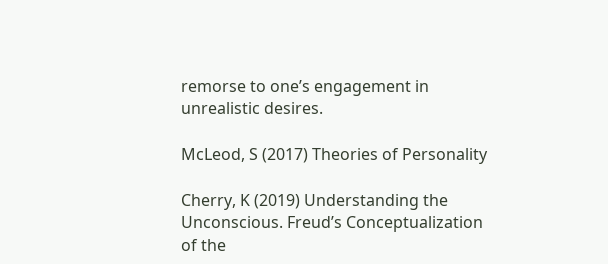remorse to one’s engagement in unrealistic desires.

McLeod, S (2017) Theories of Personality

Cherry, K (2019) Understanding the Unconscious. Freud’s Conceptualization of the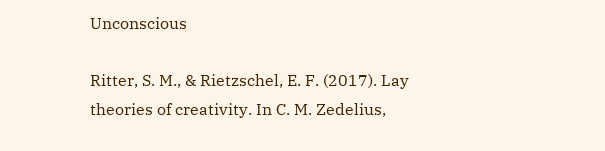Unconscious

Ritter, S. M., & Rietzschel, E. F. (2017). Lay theories of creativity. In C. M. Zedelius,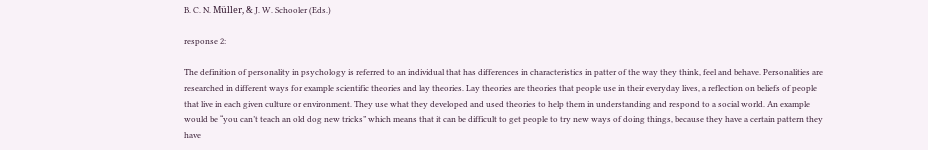B. C. N. Müller, & J. W. Schooler (Eds.)

response 2:

The definition of personality in psychology is referred to an individual that has differences in characteristics in patter of the way they think, feel and behave. Personalities are researched in different ways for example scientific theories and lay theories. Lay theories are theories that people use in their everyday lives, a reflection on beliefs of people that live in each given culture or environment. They use what they developed and used theories to help them in understanding and respond to a social world. An example would be “you can’t teach an old dog new tricks” which means that it can be difficult to get people to try new ways of doing things, because they have a certain pattern they have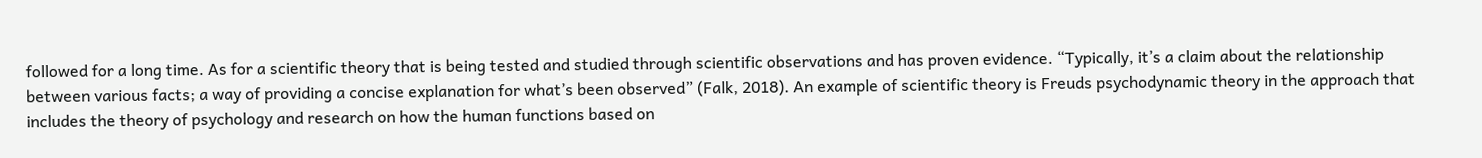followed for a long time. As for a scientific theory that is being tested and studied through scientific observations and has proven evidence. “Typically, it’s a claim about the relationship between various facts; a way of providing a concise explanation for what’s been observed” (Falk, 2018). An example of scientific theory is Freuds psychodynamic theory in the approach that includes the theory of psychology and research on how the human functions based on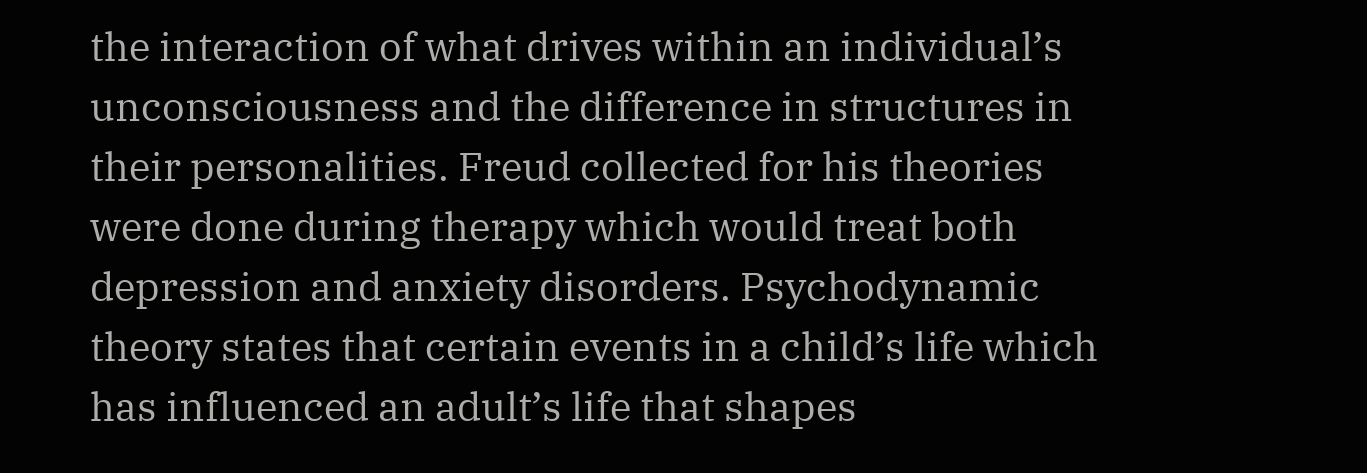the interaction of what drives within an individual’s unconsciousness and the difference in structures in their personalities. Freud collected for his theories were done during therapy which would treat both depression and anxiety disorders. Psychodynamic theory states that certain events in a child’s life which has influenced an adult’s life that shapes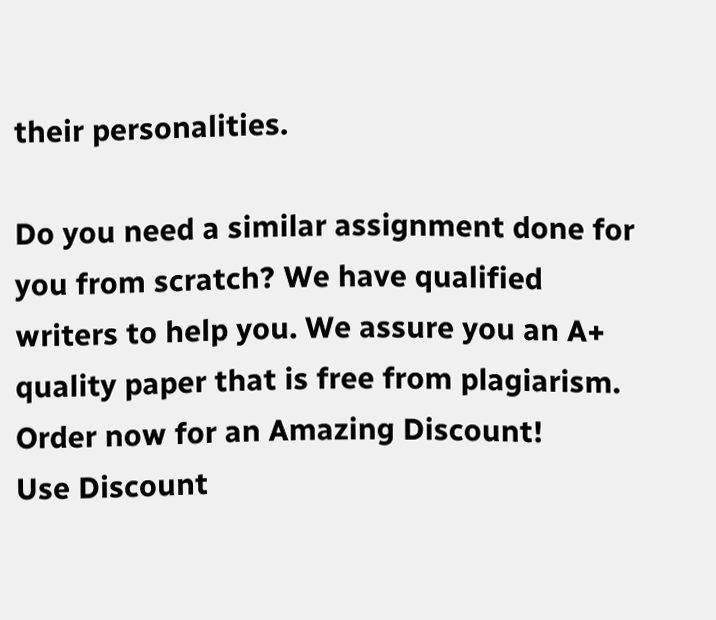their personalities.

Do you need a similar assignment done for you from scratch? We have qualified writers to help you. We assure you an A+ quality paper that is free from plagiarism. Order now for an Amazing Discount!
Use Discount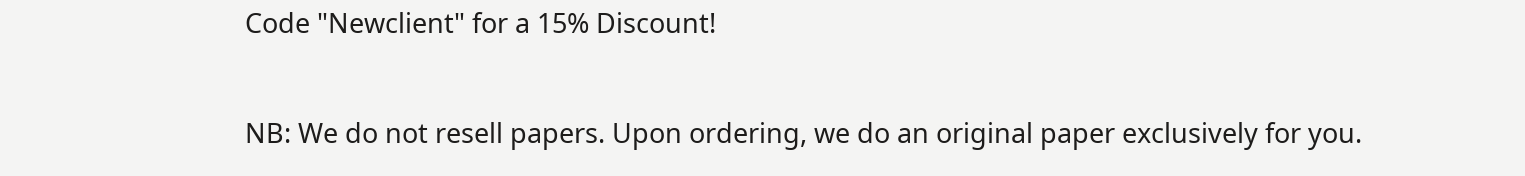Code "Newclient" for a 15% Discount!

NB: We do not resell papers. Upon ordering, we do an original paper exclusively for you.